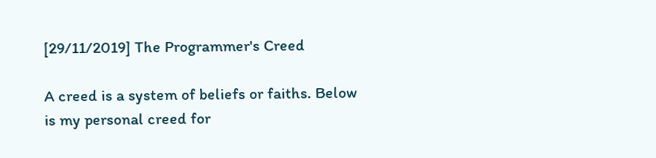[29/11/2019] The Programmer's Creed

A creed is a system of beliefs or faiths. Below is my personal creed for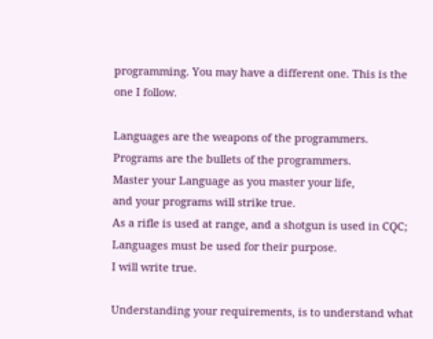programming. You may have a different one. This is the one I follow.

Languages are the weapons of the programmers.
Programs are the bullets of the programmers.
Master your Language as you master your life,
and your programs will strike true.
As a rifle is used at range, and a shotgun is used in CQC;
Languages must be used for their purpose.
I will write true.

Understanding your requirements, is to understand what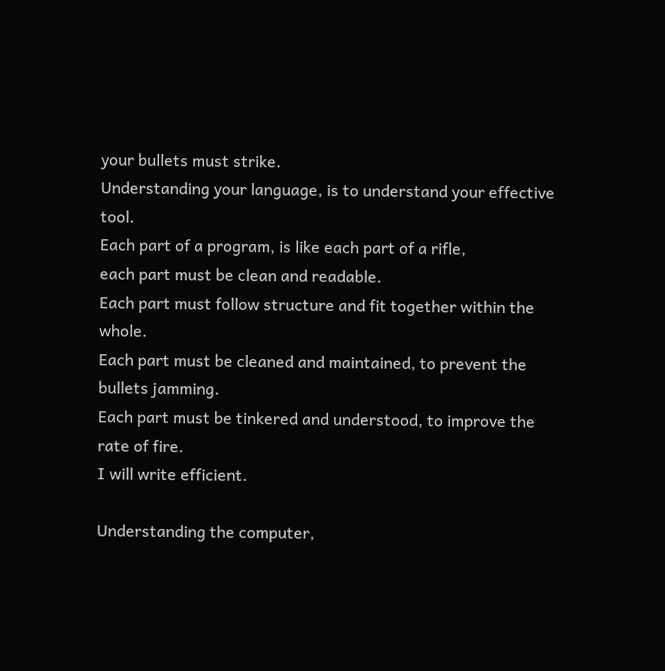your bullets must strike.
Understanding your language, is to understand your effective tool.
Each part of a program, is like each part of a rifle,
each part must be clean and readable.
Each part must follow structure and fit together within the whole.
Each part must be cleaned and maintained, to prevent the bullets jamming.
Each part must be tinkered and understood, to improve the rate of fire.
I will write efficient.

Understanding the computer,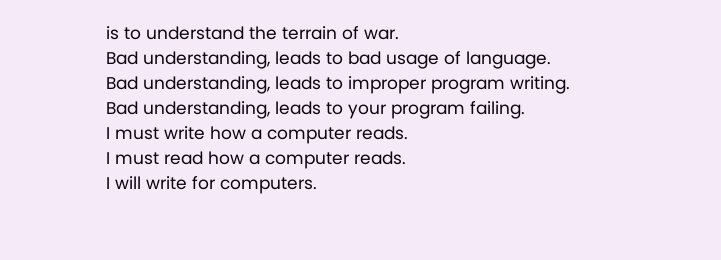is to understand the terrain of war.
Bad understanding, leads to bad usage of language.
Bad understanding, leads to improper program writing.
Bad understanding, leads to your program failing.
I must write how a computer reads.
I must read how a computer reads.
I will write for computers.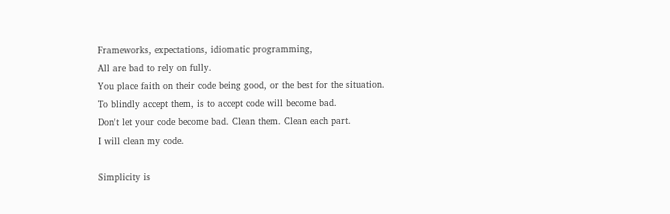Frameworks, expectations, idiomatic programming,
All are bad to rely on fully.
You place faith on their code being good, or the best for the situation.
To blindly accept them, is to accept code will become bad.
Don't let your code become bad. Clean them. Clean each part.
I will clean my code.

Simplicity is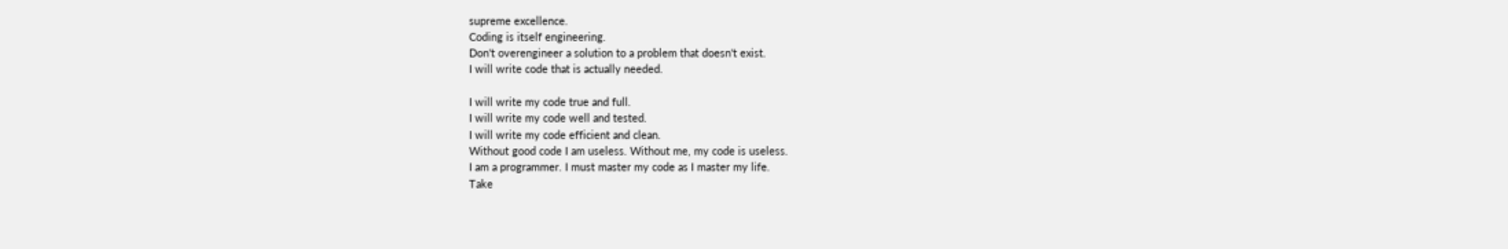supreme excellence.
Coding is itself engineering.
Don't overengineer a solution to a problem that doesn't exist.
I will write code that is actually needed.

I will write my code true and full.
I will write my code well and tested.
I will write my code efficient and clean.
Without good code I am useless. Without me, my code is useless.
I am a programmer. I must master my code as I master my life.
Take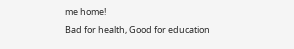me home!
Bad for health, Good for education